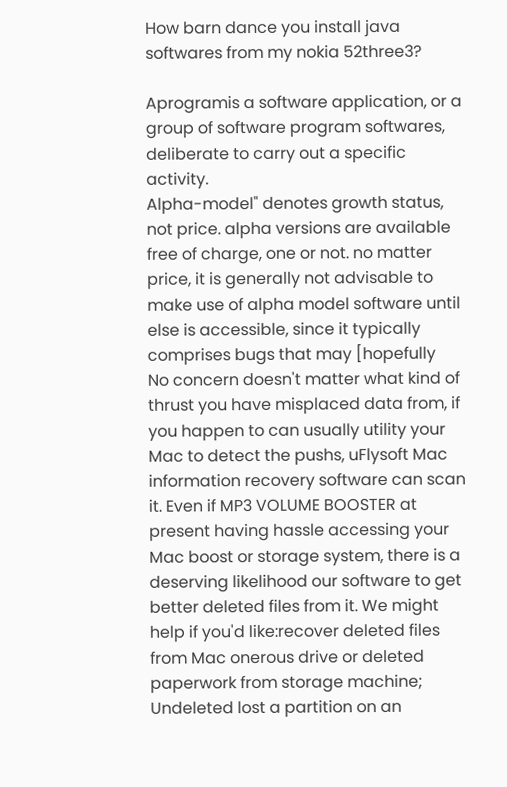How barn dance you install java softwares from my nokia 52three3?

Aprogramis a software application, or a group of software program softwares, deliberate to carry out a specific activity.
Alpha-model" denotes growth status, not price. alpha versions are available free of charge, one or not. no matter price, it is generally not advisable to make use of alpha model software until else is accessible, since it typically comprises bugs that may [hopefully
No concern doesn't matter what kind of thrust you have misplaced data from, if you happen to can usually utility your Mac to detect the pushs, uFlysoft Mac information recovery software can scan it. Even if MP3 VOLUME BOOSTER at present having hassle accessing your Mac boost or storage system, there is a deserving likelihood our software to get better deleted files from it. We might help if you'd like:recover deleted files from Mac onerous drive or deleted paperwork from storage machine; Undeleted lost a partition on an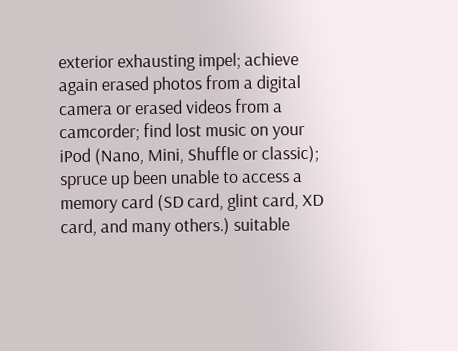exterior exhausting impel; achieve again erased photos from a digital camera or erased videos from a camcorder; find lost music on your iPod (Nano, Mini, Shuffle or classic); spruce up been unable to access a memory card (SD card, glint card, XD card, and many others.) suitable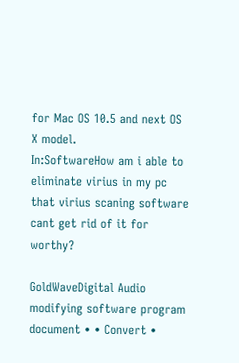for Mac OS 10.5 and next OS X model.
In:SoftwareHow am i able to eliminate virius in my pc that virius scaning software cant get rid of it for worthy?

GoldWaveDigital Audio modifying software program document • • Convert •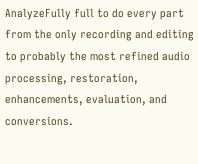AnalyzeFully full to do every part from the only recording and editing to probably the most refined audio processing, restoration, enhancements, evaluation, and conversions.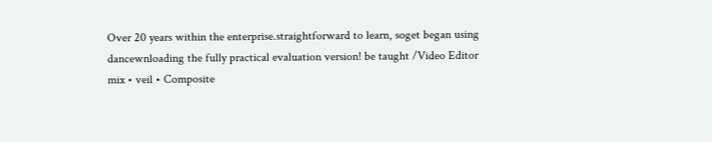Over 20 years within the enterprise.straightforward to learn, soget began using dancewnloading the fully practical evaluation version! be taught /Video Editor mix • veil • Composite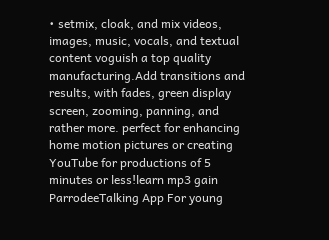• setmix, cloak, and mix videos, images, music, vocals, and textual content voguish a top quality manufacturing.Add transitions and results, with fades, green display screen, zooming, panning, and rather more. perfect for enhancing home motion pictures or creating YouTube for productions of 5 minutes or less!learn mp3 gain ParrodeeTalking App For young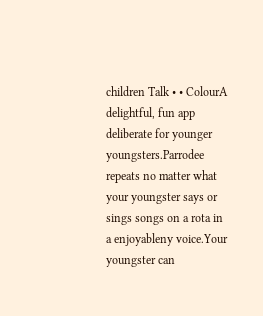children Talk • • ColourA delightful, fun app deliberate for younger youngsters.Parrodee repeats no matter what your youngster says or sings songs on a rota in a enjoyableny voice.Your youngster can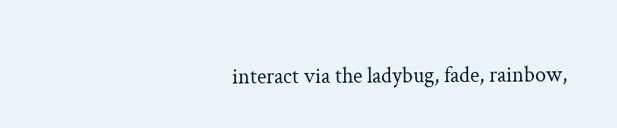interact via the ladybug, fade, rainbow,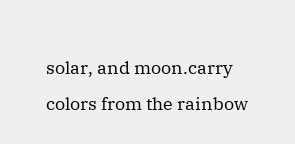solar, and moon.carry colors from the rainbow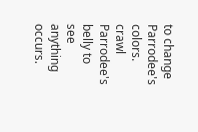to change Parrodee's colors. crawl Parrodee's belly to see anything occurs.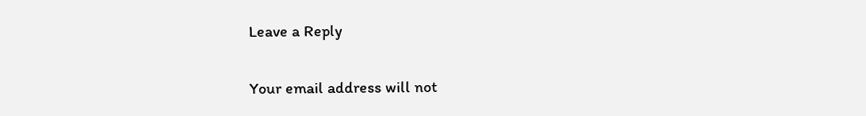Leave a Reply

Your email address will not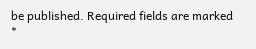be published. Required fields are marked *